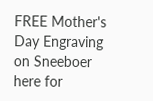FREE Mother's Day Engraving on Sneeboer here for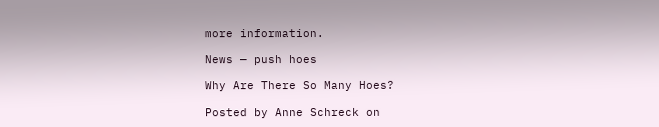more information.

News — push hoes

Why Are There So Many Hoes?

Posted by Anne Schreck on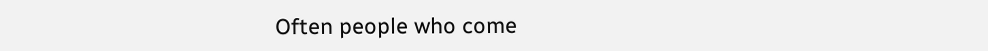Often people who come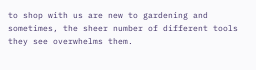to shop with us are new to gardening and sometimes, the sheer number of different tools they see overwhelms them.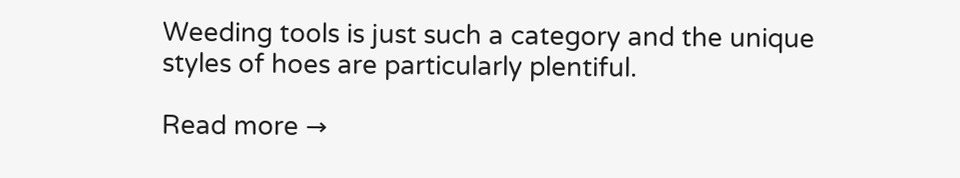Weeding tools is just such a category and the unique styles of hoes are particularly plentiful.

Read more →